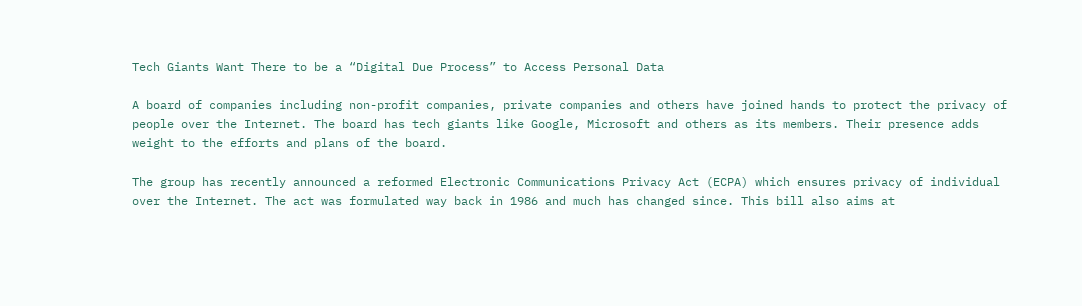Tech Giants Want There to be a “Digital Due Process” to Access Personal Data

A board of companies including non-profit companies, private companies and others have joined hands to protect the privacy of people over the Internet. The board has tech giants like Google, Microsoft and others as its members. Their presence adds weight to the efforts and plans of the board.

The group has recently announced a reformed Electronic Communications Privacy Act (ECPA) which ensures privacy of individual over the Internet. The act was formulated way back in 1986 and much has changed since. This bill also aims at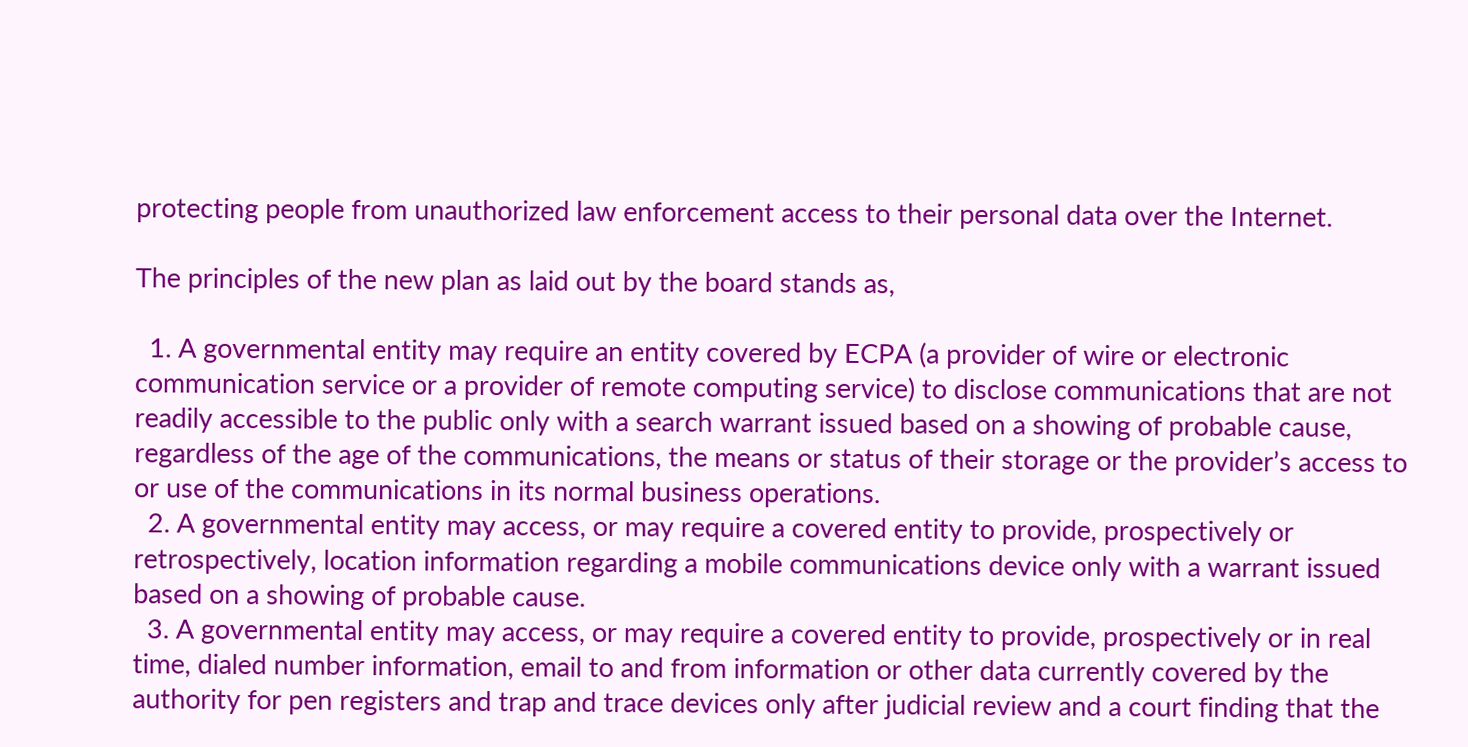protecting people from unauthorized law enforcement access to their personal data over the Internet.

The principles of the new plan as laid out by the board stands as,

  1. A governmental entity may require an entity covered by ECPA (a provider of wire or electronic communication service or a provider of remote computing service) to disclose communications that are not readily accessible to the public only with a search warrant issued based on a showing of probable cause, regardless of the age of the communications, the means or status of their storage or the provider’s access to or use of the communications in its normal business operations.
  2. A governmental entity may access, or may require a covered entity to provide, prospectively or retrospectively, location information regarding a mobile communications device only with a warrant issued based on a showing of probable cause.
  3. A governmental entity may access, or may require a covered entity to provide, prospectively or in real time, dialed number information, email to and from information or other data currently covered by the authority for pen registers and trap and trace devices only after judicial review and a court finding that the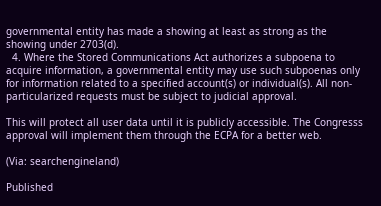governmental entity has made a showing at least as strong as the showing under 2703(d).
  4. Where the Stored Communications Act authorizes a subpoena to acquire information, a governmental entity may use such subpoenas only for information related to a specified account(s) or individual(s). All non-particularized requests must be subject to judicial approval.

This will protect all user data until it is publicly accessible. The Congresss approval will implement them through the ECPA for a better web.

(Via: searchengineland)

Published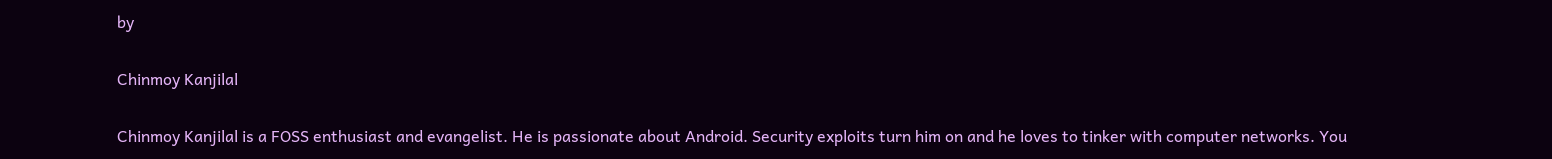by

Chinmoy Kanjilal

Chinmoy Kanjilal is a FOSS enthusiast and evangelist. He is passionate about Android. Security exploits turn him on and he loves to tinker with computer networks. You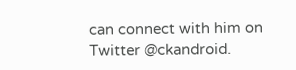can connect with him on Twitter @ckandroid.